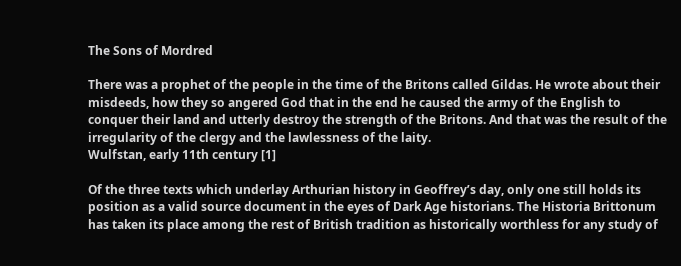The Sons of Mordred

There was a prophet of the people in the time of the Britons called Gildas. He wrote about their misdeeds, how they so angered God that in the end he caused the army of the English to conquer their land and utterly destroy the strength of the Britons. And that was the result of the irregularity of the clergy and the lawlessness of the laity.
Wulfstan, early 11th century [1]

Of the three texts which underlay Arthurian history in Geoffrey’s day, only one still holds its position as a valid source document in the eyes of Dark Age historians. The Historia Brittonum has taken its place among the rest of British tradition as historically worthless for any study of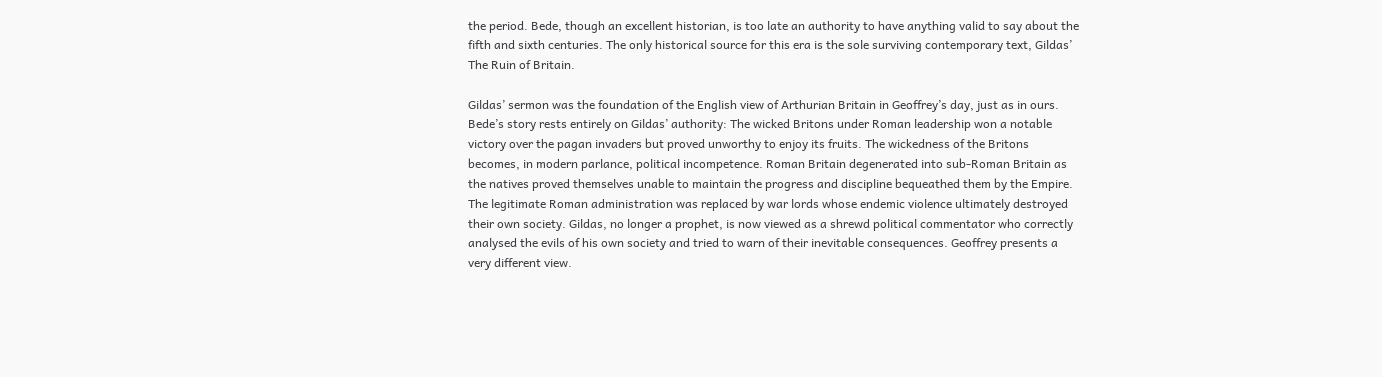the period. Bede, though an excellent historian, is too late an authority to have anything valid to say about the fifth and sixth centuries. The only historical source for this era is the sole surviving contemporary text, Gildas’ The Ruin of Britain.

Gildas’ sermon was the foundation of the English view of Arthurian Britain in Geoffrey’s day, just as in ours. Bede’s story rests entirely on Gildas’ authority: The wicked Britons under Roman leadership won a notable victory over the pagan invaders but proved unworthy to enjoy its fruits. The wickedness of the Britons becomes, in modern parlance, political incompetence. Roman Britain degenerated into sub-Roman Britain as the natives proved themselves unable to maintain the progress and discipline bequeathed them by the Empire. The legitimate Roman administration was replaced by war lords whose endemic violence ultimately destroyed their own society. Gildas, no longer a prophet, is now viewed as a shrewd political commentator who correctly analysed the evils of his own society and tried to warn of their inevitable consequences. Geoffrey presents a very different view.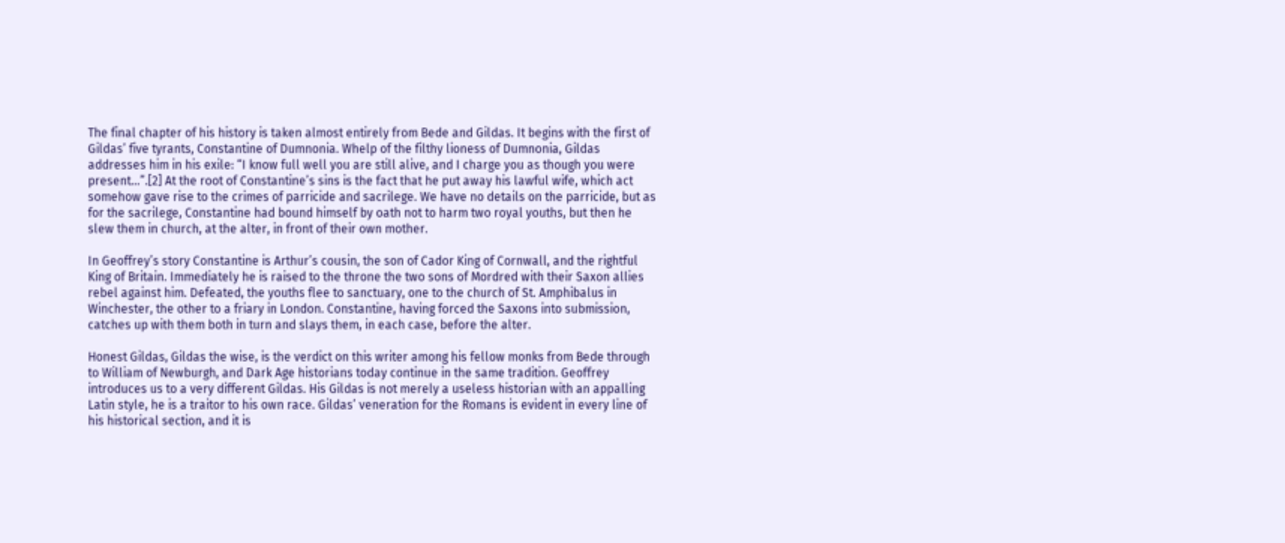The final chapter of his history is taken almost entirely from Bede and Gildas. It begins with the first of Gildas’ five tyrants, Constantine of Dumnonia. Whelp of the filthy lioness of Dumnonia, Gildas addresses him in his exile: “I know full well you are still alive, and I charge you as though you were present...”.[2] At the root of Constantine’s sins is the fact that he put away his lawful wife, which act somehow gave rise to the crimes of parricide and sacrilege. We have no details on the parricide, but as for the sacrilege, Constantine had bound himself by oath not to harm two royal youths, but then he slew them in church, at the alter, in front of their own mother.

In Geoffrey’s story Constantine is Arthur’s cousin, the son of Cador King of Cornwall, and the rightful King of Britain. Immediately he is raised to the throne the two sons of Mordred with their Saxon allies rebel against him. Defeated, the youths flee to sanctuary, one to the church of St. Amphibalus in Winchester, the other to a friary in London. Constantine, having forced the Saxons into submission, catches up with them both in turn and slays them, in each case, before the alter.

Honest Gildas, Gildas the wise, is the verdict on this writer among his fellow monks from Bede through to William of Newburgh, and Dark Age historians today continue in the same tradition. Geoffrey introduces us to a very different Gildas. His Gildas is not merely a useless historian with an appalling Latin style, he is a traitor to his own race. Gildas’ veneration for the Romans is evident in every line of his historical section, and it is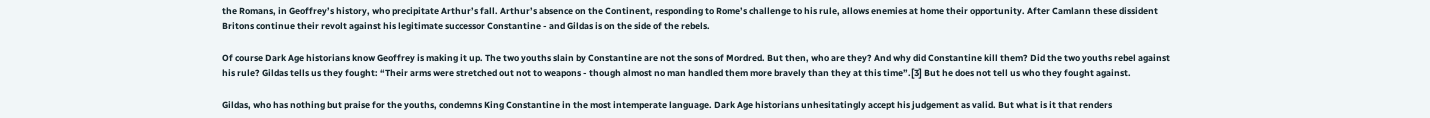the Romans, in Geoffrey’s history, who precipitate Arthur’s fall. Arthur’s absence on the Continent, responding to Rome’s challenge to his rule, allows enemies at home their opportunity. After Camlann these dissident Britons continue their revolt against his legitimate successor Constantine - and Gildas is on the side of the rebels.

Of course Dark Age historians know Geoffrey is making it up. The two youths slain by Constantine are not the sons of Mordred. But then, who are they? And why did Constantine kill them? Did the two youths rebel against his rule? Gildas tells us they fought: “Their arms were stretched out not to weapons - though almost no man handled them more bravely than they at this time”.[3] But he does not tell us who they fought against.

Gildas, who has nothing but praise for the youths, condemns King Constantine in the most intemperate language. Dark Age historians unhesitatingly accept his judgement as valid. But what is it that renders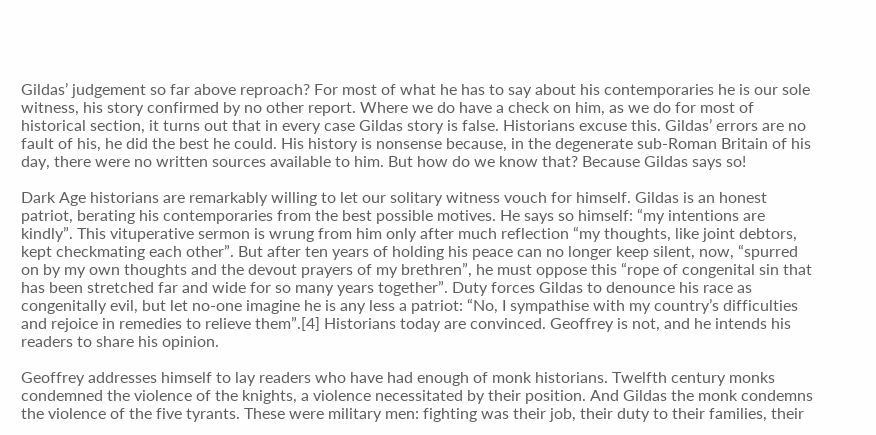Gildas’ judgement so far above reproach? For most of what he has to say about his contemporaries he is our sole witness, his story confirmed by no other report. Where we do have a check on him, as we do for most of historical section, it turns out that in every case Gildas story is false. Historians excuse this. Gildas’ errors are no fault of his, he did the best he could. His history is nonsense because, in the degenerate sub-Roman Britain of his day, there were no written sources available to him. But how do we know that? Because Gildas says so!

Dark Age historians are remarkably willing to let our solitary witness vouch for himself. Gildas is an honest patriot, berating his contemporaries from the best possible motives. He says so himself: “my intentions are kindly”. This vituperative sermon is wrung from him only after much reflection “my thoughts, like joint debtors, kept checkmating each other”. But after ten years of holding his peace can no longer keep silent, now, “spurred on by my own thoughts and the devout prayers of my brethren”, he must oppose this “rope of congenital sin that has been stretched far and wide for so many years together”. Duty forces Gildas to denounce his race as congenitally evil, but let no-one imagine he is any less a patriot: “No, I sympathise with my country’s difficulties and rejoice in remedies to relieve them”.[4] Historians today are convinced. Geoffrey is not, and he intends his readers to share his opinion.

Geoffrey addresses himself to lay readers who have had enough of monk historians. Twelfth century monks condemned the violence of the knights, a violence necessitated by their position. And Gildas the monk condemns the violence of the five tyrants. These were military men: fighting was their job, their duty to their families, their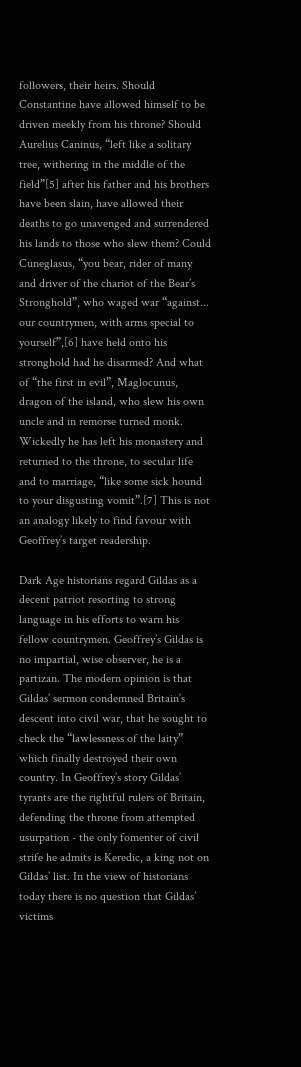followers, their heirs. Should Constantine have allowed himself to be driven meekly from his throne? Should Aurelius Caninus, “left like a solitary tree, withering in the middle of the field”[5] after his father and his brothers have been slain, have allowed their deaths to go unavenged and surrendered his lands to those who slew them? Could Cuneglasus, “you bear, rider of many and driver of the chariot of the Bear’s Stronghold”, who waged war “against... our countrymen, with arms special to yourself”,[6] have held onto his stronghold had he disarmed? And what of “the first in evil”, Maglocunus, dragon of the island, who slew his own uncle and in remorse turned monk. Wickedly he has left his monastery and returned to the throne, to secular life and to marriage, “like some sick hound to your disgusting vomit”.[7] This is not an analogy likely to find favour with Geoffrey’s target readership.

Dark Age historians regard Gildas as a decent patriot resorting to strong language in his efforts to warn his fellow countrymen. Geoffrey’s Gildas is no impartial, wise observer, he is a partizan. The modern opinion is that Gildas’ sermon condemned Britain’s descent into civil war, that he sought to check the “lawlessness of the laity” which finally destroyed their own country. In Geoffrey’s story Gildas’ tyrants are the rightful rulers of Britain, defending the throne from attempted usurpation - the only fomenter of civil strife he admits is Keredic, a king not on Gildas’ list. In the view of historians today there is no question that Gildas’ victims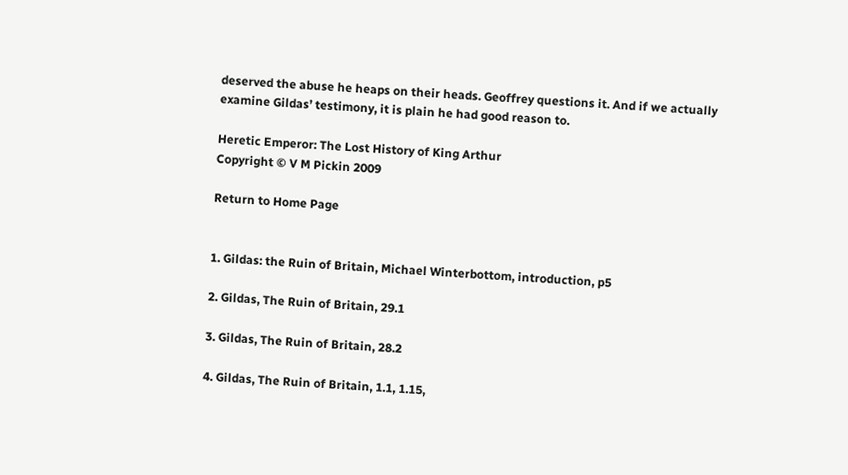deserved the abuse he heaps on their heads. Geoffrey questions it. And if we actually examine Gildas’ testimony, it is plain he had good reason to.

Heretic Emperor: The Lost History of King Arthur
Copyright © V M Pickin 2009

Return to Home Page


1. Gildas: the Ruin of Britain, Michael Winterbottom, introduction, p5

2. Gildas, The Ruin of Britain, 29.1

3. Gildas, The Ruin of Britain, 28.2

4. Gildas, The Ruin of Britain, 1.1, 1.15,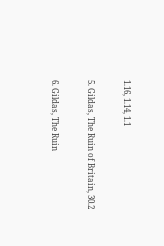1.16, 1.14, 1.1

5. Gildas, The Ruin of Britain, 30.2

6. Gildas, The Ruin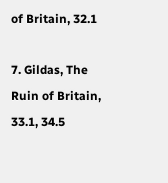of Britain, 32.1

7. Gildas, The Ruin of Britain, 33.1, 34.5